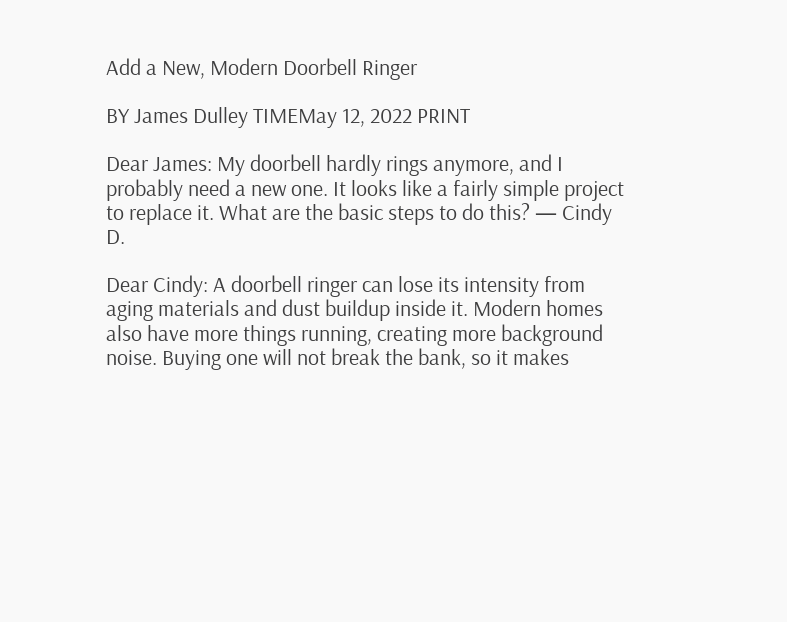Add a New, Modern Doorbell Ringer

BY James Dulley TIMEMay 12, 2022 PRINT

Dear James: My doorbell hardly rings anymore, and I probably need a new one. It looks like a fairly simple project to replace it. What are the basic steps to do this? — Cindy D.

Dear Cindy: A doorbell ringer can lose its intensity from aging materials and dust buildup inside it. Modern homes also have more things running, creating more background noise. Buying one will not break the bank, so it makes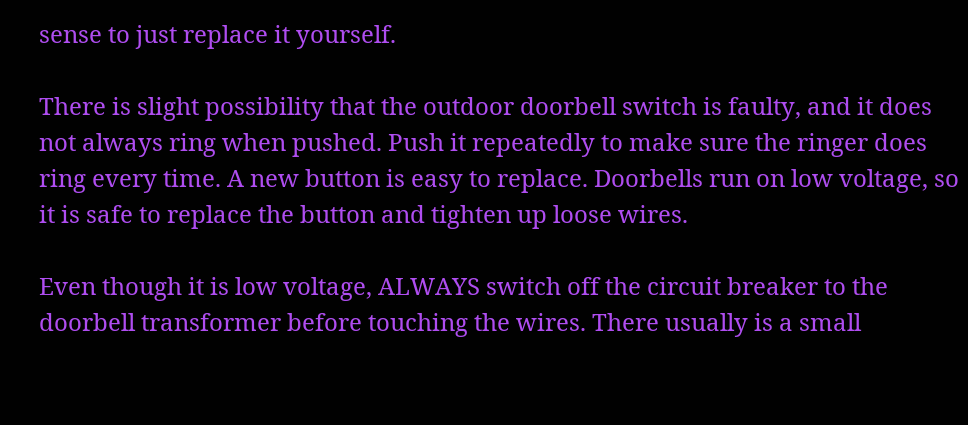sense to just replace it yourself.

There is slight possibility that the outdoor doorbell switch is faulty, and it does not always ring when pushed. Push it repeatedly to make sure the ringer does ring every time. A new button is easy to replace. Doorbells run on low voltage, so it is safe to replace the button and tighten up loose wires.

Even though it is low voltage, ALWAYS switch off the circuit breaker to the doorbell transformer before touching the wires. There usually is a small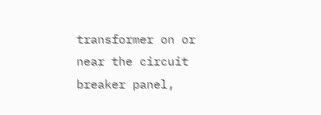transformer on or near the circuit breaker panel,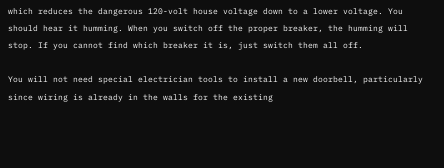which reduces the dangerous 120-volt house voltage down to a lower voltage. You should hear it humming. When you switch off the proper breaker, the humming will stop. If you cannot find which breaker it is, just switch them all off.

You will not need special electrician tools to install a new doorbell, particularly since wiring is already in the walls for the existing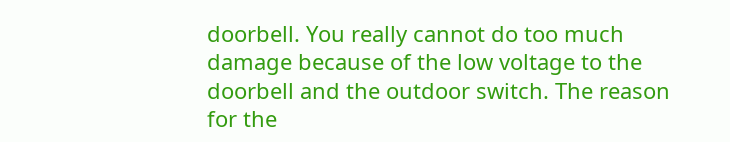doorbell. You really cannot do too much damage because of the low voltage to the doorbell and the outdoor switch. The reason for the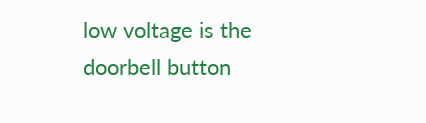low voltage is the doorbell button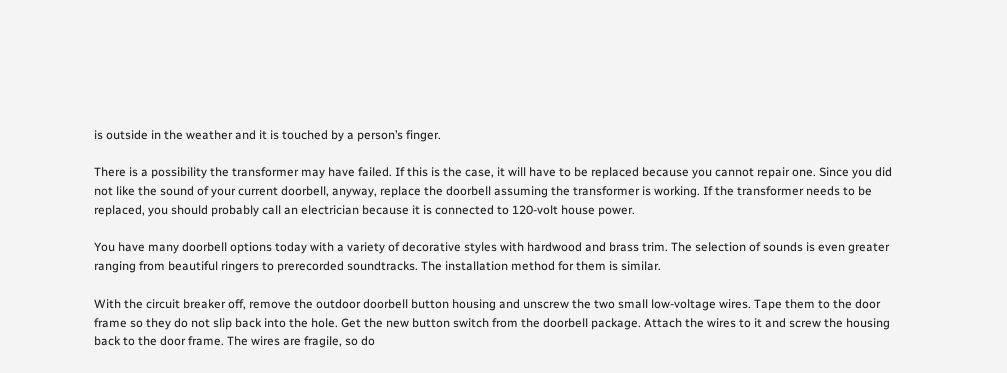is outside in the weather and it is touched by a person’s finger.

There is a possibility the transformer may have failed. If this is the case, it will have to be replaced because you cannot repair one. Since you did not like the sound of your current doorbell, anyway, replace the doorbell assuming the transformer is working. If the transformer needs to be replaced, you should probably call an electrician because it is connected to 120-volt house power.

You have many doorbell options today with a variety of decorative styles with hardwood and brass trim. The selection of sounds is even greater ranging from beautiful ringers to prerecorded soundtracks. The installation method for them is similar.

With the circuit breaker off, remove the outdoor doorbell button housing and unscrew the two small low-voltage wires. Tape them to the door frame so they do not slip back into the hole. Get the new button switch from the doorbell package. Attach the wires to it and screw the housing back to the door frame. The wires are fragile, so do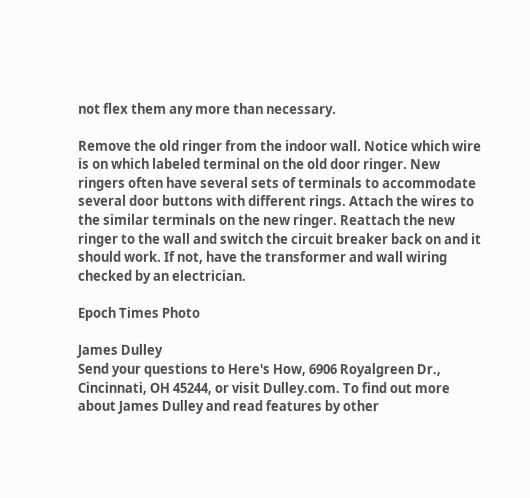not flex them any more than necessary.

Remove the old ringer from the indoor wall. Notice which wire is on which labeled terminal on the old door ringer. New ringers often have several sets of terminals to accommodate several door buttons with different rings. Attach the wires to the similar terminals on the new ringer. Reattach the new ringer to the wall and switch the circuit breaker back on and it should work. If not, have the transformer and wall wiring checked by an electrician.

Epoch Times Photo

James Dulley
Send your questions to Here's How, 6906 Royalgreen Dr., Cincinnati, OH 45244, or visit Dulley.com. To find out more about James Dulley and read features by other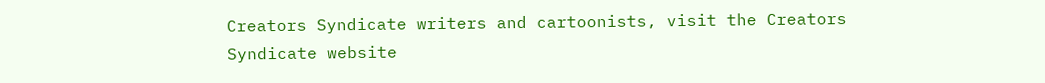Creators Syndicate writers and cartoonists, visit the Creators Syndicate website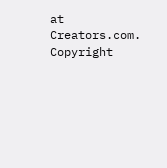at Creators.com. Copyright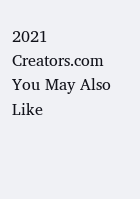2021 Creators.com
You May Also Like